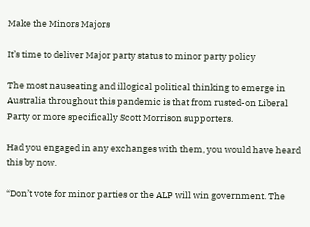Make the Minors Majors

It’s time to deliver Major party status to minor party policy

The most nauseating and illogical political thinking to emerge in Australia throughout this pandemic is that from rusted-on Liberal Party or more specifically Scott Morrison supporters.

Had you engaged in any exchanges with them, you would have heard this by now.

“Don’t vote for minor parties or the ALP will win government. The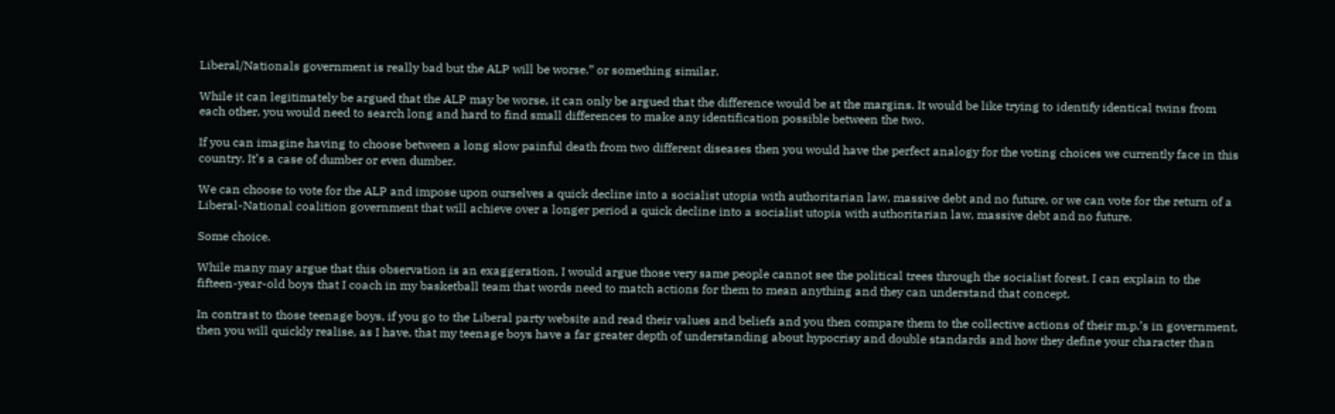Liberal/Nationals government is really bad but the ALP will be worse.” or something similar.

While it can legitimately be argued that the ALP may be worse, it can only be argued that the difference would be at the margins. It would be like trying to identify identical twins from each other, you would need to search long and hard to find small differences to make any identification possible between the two.

If you can imagine having to choose between a long slow painful death from two different diseases then you would have the perfect analogy for the voting choices we currently face in this country. It’s a case of dumber or even dumber.

We can choose to vote for the ALP and impose upon ourselves a quick decline into a socialist utopia with authoritarian law, massive debt and no future, or we can vote for the return of a Liberal-National coalition government that will achieve over a longer period a quick decline into a socialist utopia with authoritarian law, massive debt and no future.

Some choice.

While many may argue that this observation is an exaggeration, I would argue those very same people cannot see the political trees through the socialist forest. I can explain to the fifteen-year-old boys that I coach in my basketball team that words need to match actions for them to mean anything and they can understand that concept.

In contrast to those teenage boys, if you go to the Liberal party website and read their values and beliefs and you then compare them to the collective actions of their m.p.’s in government, then you will quickly realise, as I have, that my teenage boys have a far greater depth of understanding about hypocrisy and double standards and how they define your character than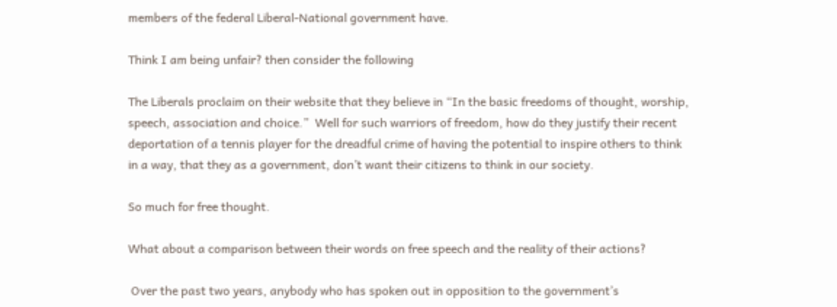members of the federal Liberal-National government have.

Think I am being unfair? then consider the following

The Liberals proclaim on their website that they believe in “In the basic freedoms of thought, worship, speech, association and choice.”  Well for such warriors of freedom, how do they justify their recent deportation of a tennis player for the dreadful crime of having the potential to inspire others to think in a way, that they as a government, don’t want their citizens to think in our society.

So much for free thought.

What about a comparison between their words on free speech and the reality of their actions?

 Over the past two years, anybody who has spoken out in opposition to the government’s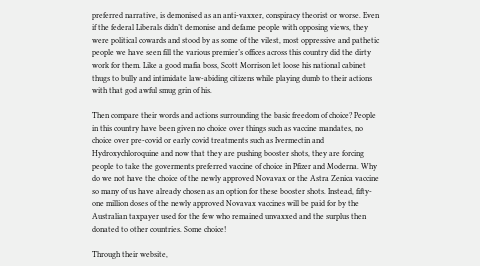preferred narrative, is demonised as an anti-vaxxer, conspiracy theorist or worse. Even if the federal Liberals didn’t demonise and defame people with opposing views, they were political cowards and stood by as some of the vilest, most oppressive and pathetic people we have seen fill the various premier’s offices across this country did the dirty work for them. Like a good mafia boss, Scott Morrison let loose his national cabinet thugs to bully and intimidate law-abiding citizens while playing dumb to their actions with that god awful smug grin of his.

Then compare their words and actions surrounding the basic freedom of choice? People in this country have been given no choice over things such as vaccine mandates, no choice over pre-covid or early covid treatments such as Ivermectin and Hydroxychloroquine and now that they are pushing booster shots, they are forcing people to take the goverments preferred vaccine of choice in Pfizer and Moderna. Why do we not have the choice of the newly approved Novavax or the Astra Zenica vaccine so many of us have already chosen as an option for these booster shots. Instead, fifty-one million doses of the newly approved Novavax vaccines will be paid for by the Australian taxpayer used for the few who remained unvaxxed and the surplus then donated to other countries. Some choice!

Through their website,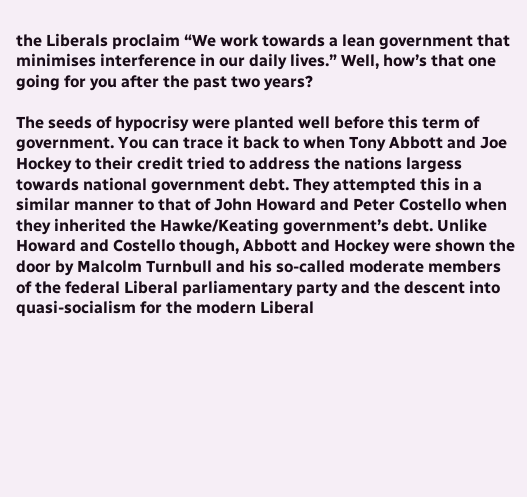the Liberals proclaim “We work towards a lean government that minimises interference in our daily lives.” Well, how’s that one going for you after the past two years?

The seeds of hypocrisy were planted well before this term of government. You can trace it back to when Tony Abbott and Joe Hockey to their credit tried to address the nations largess towards national government debt. They attempted this in a similar manner to that of John Howard and Peter Costello when they inherited the Hawke/Keating government’s debt. Unlike Howard and Costello though, Abbott and Hockey were shown the door by Malcolm Turnbull and his so-called moderate members of the federal Liberal parliamentary party and the descent into quasi-socialism for the modern Liberal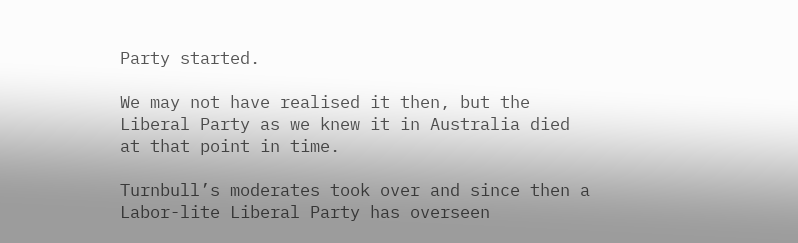Party started.

We may not have realised it then, but the Liberal Party as we knew it in Australia died at that point in time.

Turnbull’s moderates took over and since then a Labor-lite Liberal Party has overseen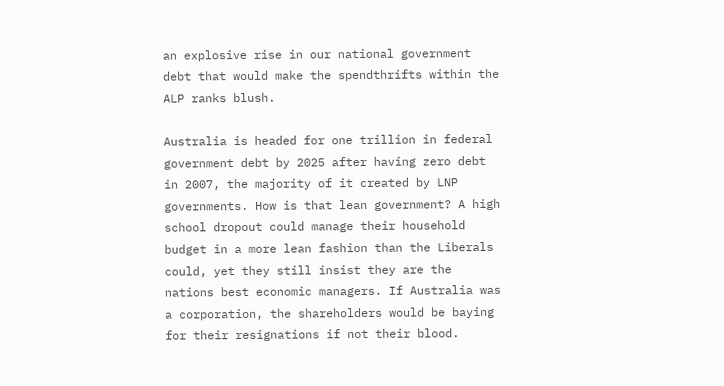an explosive rise in our national government debt that would make the spendthrifts within the ALP ranks blush.

Australia is headed for one trillion in federal government debt by 2025 after having zero debt in 2007, the majority of it created by LNP governments. How is that lean government? A high school dropout could manage their household budget in a more lean fashion than the Liberals could, yet they still insist they are the nations best economic managers. If Australia was a corporation, the shareholders would be baying for their resignations if not their blood.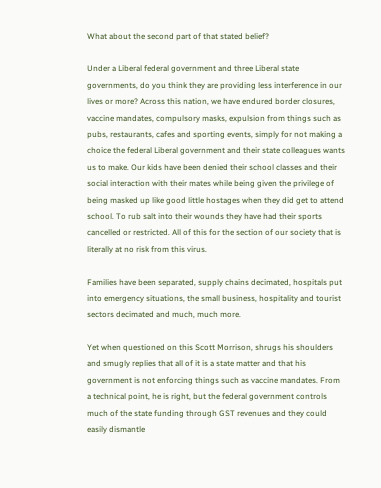What about the second part of that stated belief?

Under a Liberal federal government and three Liberal state governments, do you think they are providing less interference in our lives or more? Across this nation, we have endured border closures, vaccine mandates, compulsory masks, expulsion from things such as pubs, restaurants, cafes and sporting events, simply for not making a choice the federal Liberal government and their state colleagues wants us to make. Our kids have been denied their school classes and their social interaction with their mates while being given the privilege of being masked up like good little hostages when they did get to attend school. To rub salt into their wounds they have had their sports cancelled or restricted. All of this for the section of our society that is literally at no risk from this virus.

Families have been separated, supply chains decimated, hospitals put into emergency situations, the small business, hospitality and tourist sectors decimated and much, much more.

Yet when questioned on this Scott Morrison, shrugs his shoulders and smugly replies that all of it is a state matter and that his government is not enforcing things such as vaccine mandates. From a technical point, he is right, but the federal government controls much of the state funding through GST revenues and they could easily dismantle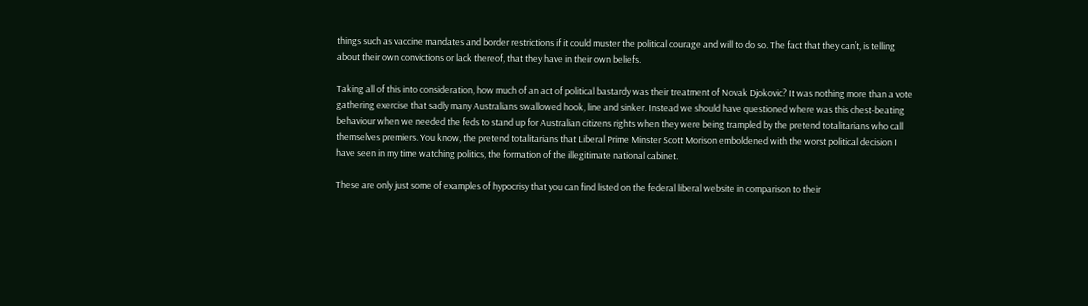things such as vaccine mandates and border restrictions if it could muster the political courage and will to do so. The fact that they can’t, is telling about their own convictions or lack thereof, that they have in their own beliefs.

Taking all of this into consideration, how much of an act of political bastardy was their treatment of Novak Djokovic? It was nothing more than a vote gathering exercise that sadly many Australians swallowed hook, line and sinker. Instead we should have questioned where was this chest-beating behaviour when we needed the feds to stand up for Australian citizens rights when they were being trampled by the pretend totalitarians who call themselves premiers. You know, the pretend totalitarians that Liberal Prime Minster Scott Morison emboldened with the worst political decision I have seen in my time watching politics, the formation of the illegitimate national cabinet.

These are only just some of examples of hypocrisy that you can find listed on the federal liberal website in comparison to their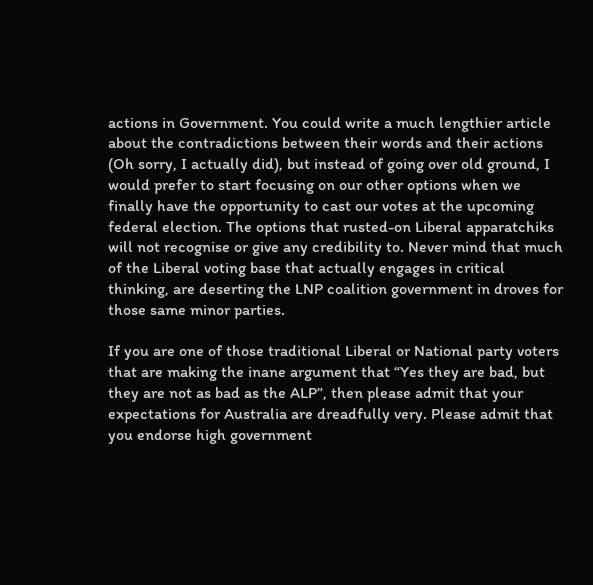actions in Government. You could write a much lengthier article about the contradictions between their words and their actions (Oh sorry, I actually did), but instead of going over old ground, I would prefer to start focusing on our other options when we finally have the opportunity to cast our votes at the upcoming federal election. The options that rusted-on Liberal apparatchiks will not recognise or give any credibility to. Never mind that much of the Liberal voting base that actually engages in critical thinking, are deserting the LNP coalition government in droves for those same minor parties.

If you are one of those traditional Liberal or National party voters that are making the inane argument that “Yes they are bad, but they are not as bad as the ALP”, then please admit that your expectations for Australia are dreadfully very. Please admit that you endorse high government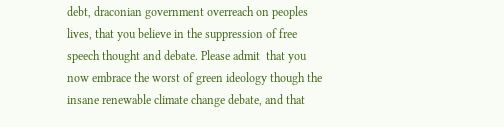debt, draconian government overreach on peoples lives, that you believe in the suppression of free speech thought and debate. Please admit  that you now embrace the worst of green ideology though the insane renewable climate change debate, and that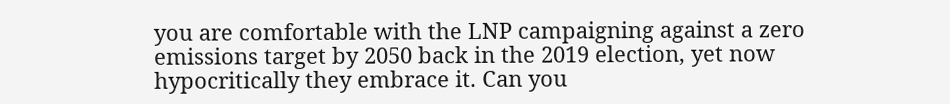you are comfortable with the LNP campaigning against a zero emissions target by 2050 back in the 2019 election, yet now hypocritically they embrace it. Can you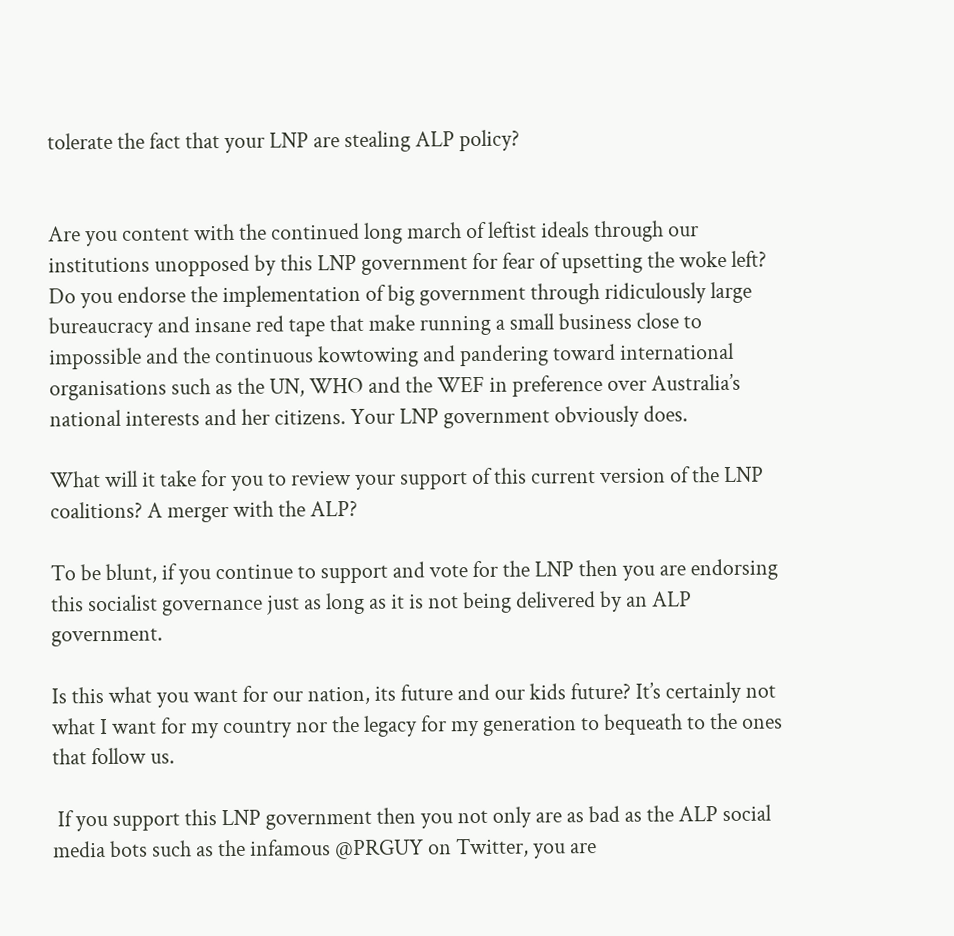tolerate the fact that your LNP are stealing ALP policy?


Are you content with the continued long march of leftist ideals through our institutions unopposed by this LNP government for fear of upsetting the woke left? Do you endorse the implementation of big government through ridiculously large bureaucracy and insane red tape that make running a small business close to impossible and the continuous kowtowing and pandering toward international organisations such as the UN, WHO and the WEF in preference over Australia’s national interests and her citizens. Your LNP government obviously does.

What will it take for you to review your support of this current version of the LNP coalitions? A merger with the ALP?

To be blunt, if you continue to support and vote for the LNP then you are endorsing this socialist governance just as long as it is not being delivered by an ALP government.

Is this what you want for our nation, its future and our kids future? It’s certainly not what I want for my country nor the legacy for my generation to bequeath to the ones that follow us.

 If you support this LNP government then you not only are as bad as the ALP social media bots such as the infamous @PRGUY on Twitter, you are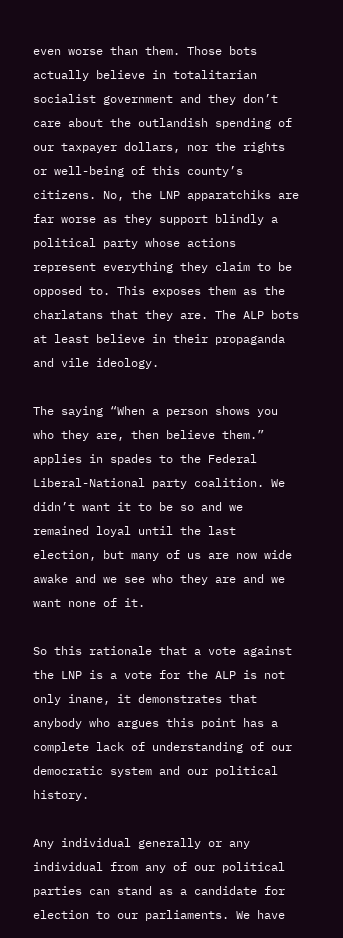even worse than them. Those bots actually believe in totalitarian socialist government and they don’t care about the outlandish spending of our taxpayer dollars, nor the rights or well-being of this county’s citizens. No, the LNP apparatchiks are far worse as they support blindly a political party whose actions represent everything they claim to be opposed to. This exposes them as the charlatans that they are. The ALP bots at least believe in their propaganda and vile ideology.

The saying “When a person shows you who they are, then believe them.”  applies in spades to the Federal Liberal-National party coalition. We didn’t want it to be so and we remained loyal until the last election, but many of us are now wide awake and we see who they are and we want none of it.

So this rationale that a vote against the LNP is a vote for the ALP is not only inane, it demonstrates that anybody who argues this point has a complete lack of understanding of our democratic system and our political history.

Any individual generally or any individual from any of our political parties can stand as a candidate for election to our parliaments. We have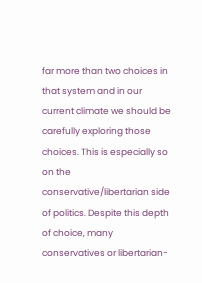far more than two choices in that system and in our current climate we should be carefully exploring those choices. This is especially so on the conservative/libertarian side of politics. Despite this depth of choice, many conservatives or libertarian-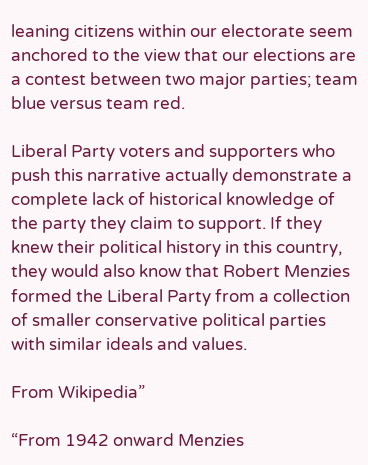leaning citizens within our electorate seem anchored to the view that our elections are a contest between two major parties; team blue versus team red.

Liberal Party voters and supporters who push this narrative actually demonstrate a complete lack of historical knowledge of the party they claim to support. If they knew their political history in this country, they would also know that Robert Menzies formed the Liberal Party from a collection of smaller conservative political parties with similar ideals and values.

From Wikipedia”

“From 1942 onward Menzies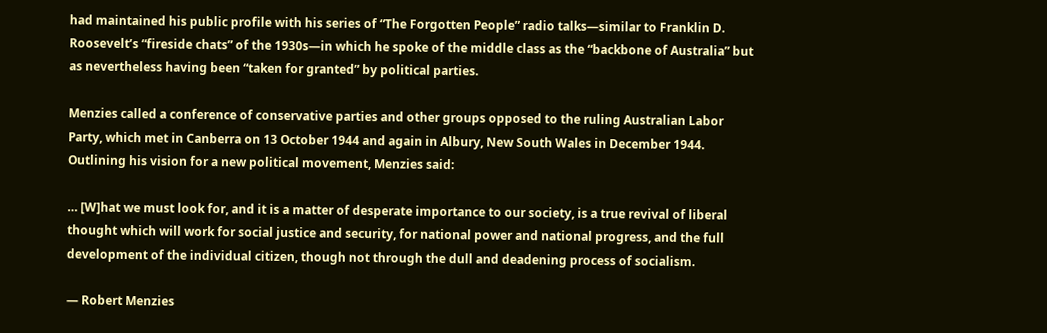had maintained his public profile with his series of “The Forgotten People” radio talks—similar to Franklin D. Roosevelt’s “fireside chats” of the 1930s—in which he spoke of the middle class as the “backbone of Australia” but as nevertheless having been “taken for granted” by political parties.

Menzies called a conference of conservative parties and other groups opposed to the ruling Australian Labor Party, which met in Canberra on 13 October 1944 and again in Albury, New South Wales in December 1944. Outlining his vision for a new political movement, Menzies said:

… [W]hat we must look for, and it is a matter of desperate importance to our society, is a true revival of liberal thought which will work for social justice and security, for national power and national progress, and the full development of the individual citizen, though not through the dull and deadening process of socialism.

— Robert Menzies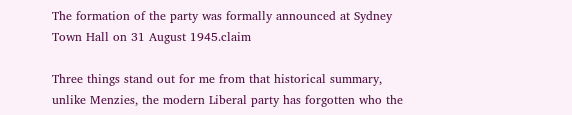The formation of the party was formally announced at Sydney Town Hall on 31 August 1945.claim

Three things stand out for me from that historical summary, unlike Menzies, the modern Liberal party has forgotten who the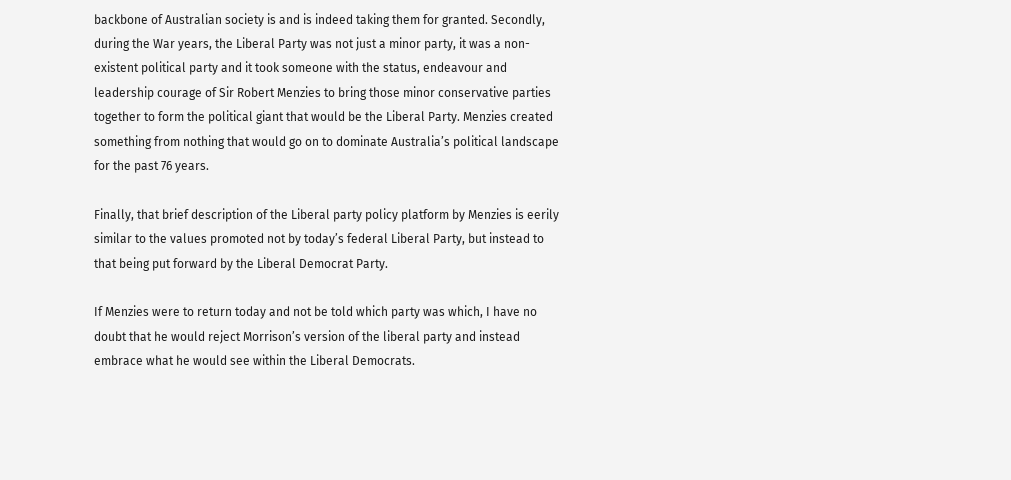backbone of Australian society is and is indeed taking them for granted. Secondly, during the War years, the Liberal Party was not just a minor party, it was a non-existent political party and it took someone with the status, endeavour and leadership courage of Sir Robert Menzies to bring those minor conservative parties together to form the political giant that would be the Liberal Party. Menzies created something from nothing that would go on to dominate Australia’s political landscape for the past 76 years.

Finally, that brief description of the Liberal party policy platform by Menzies is eerily similar to the values promoted not by today’s federal Liberal Party, but instead to that being put forward by the Liberal Democrat Party.

If Menzies were to return today and not be told which party was which, I have no doubt that he would reject Morrison’s version of the liberal party and instead embrace what he would see within the Liberal Democrats.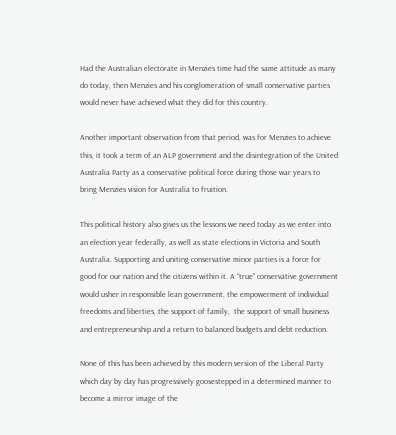Had the Australian electorate in Menzies time had the same attitude as many do today, then Menzies and his conglomeration of small conservative parties would never have achieved what they did for this country.

Another important observation from that period, was for Menzies to achieve this, it took a term of an ALP government and the disintegration of the United Australia Party as a conservative political force during those war years to bring Menzies vision for Australia to fruition.

This political history also gives us the lessons we need today as we enter into an election year federally, as well as state elections in Victoria and South Australia. Supporting and uniting conservative minor parties is a force for good for our nation and the citizens within it. A “true” conservative government would usher in responsible lean government, the empowerment of individual freedoms and liberties, the support of family,  the support of small business and entrepreneurship and a return to balanced budgets and debt reduction.

None of this has been achieved by this modern version of the Liberal Party which day by day has progressively goosestepped in a determined manner to become a mirror image of the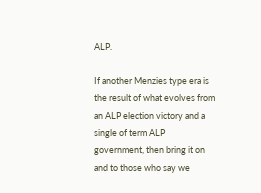ALP.

If another Menzies type era is the result of what evolves from an ALP election victory and a single of term ALP government, then bring it on and to those who say we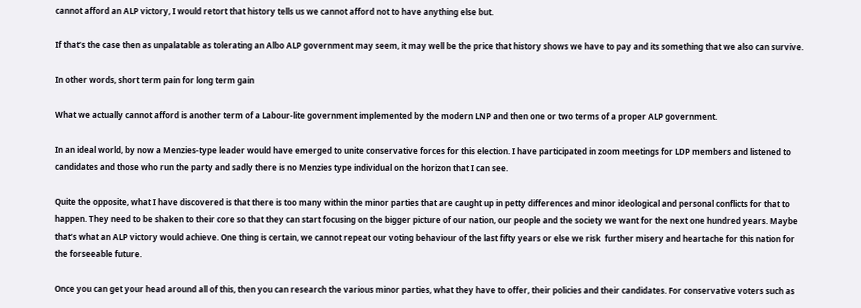cannot afford an ALP victory, I would retort that history tells us we cannot afford not to have anything else but.

If that’s the case then as unpalatable as tolerating an Albo ALP government may seem, it may well be the price that history shows we have to pay and its something that we also can survive.

In other words, short term pain for long term gain

What we actually cannot afford is another term of a Labour-lite government implemented by the modern LNP and then one or two terms of a proper ALP government.

In an ideal world, by now a Menzies-type leader would have emerged to unite conservative forces for this election. I have participated in zoom meetings for LDP members and listened to candidates and those who run the party and sadly there is no Menzies type individual on the horizon that I can see.

Quite the opposite, what I have discovered is that there is too many within the minor parties that are caught up in petty differences and minor ideological and personal conflicts for that to happen. They need to be shaken to their core so that they can start focusing on the bigger picture of our nation, our people and the society we want for the next one hundred years. Maybe that’s what an ALP victory would achieve. One thing is certain, we cannot repeat our voting behaviour of the last fifty years or else we risk  further misery and heartache for this nation for the forseeable future.

Once you can get your head around all of this, then you can research the various minor parties, what they have to offer, their policies and their candidates. For conservative voters such as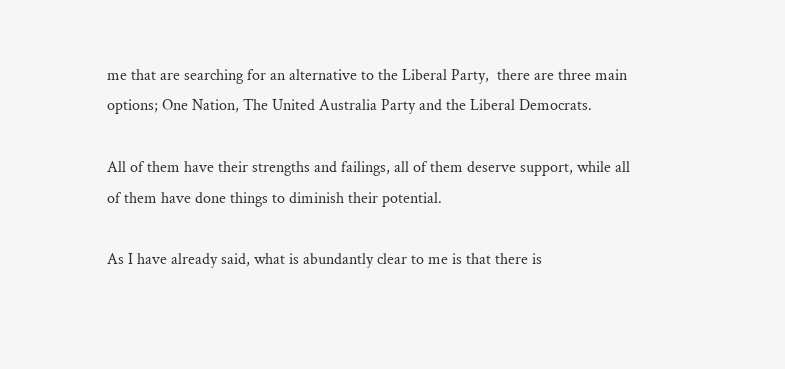me that are searching for an alternative to the Liberal Party,  there are three main options; One Nation, The United Australia Party and the Liberal Democrats.

All of them have their strengths and failings, all of them deserve support, while all of them have done things to diminish their potential.

As I have already said, what is abundantly clear to me is that there is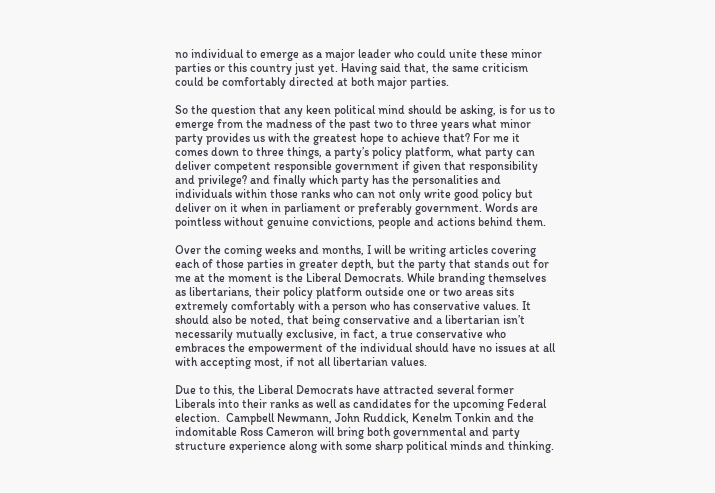no individual to emerge as a major leader who could unite these minor parties or this country just yet. Having said that, the same criticism could be comfortably directed at both major parties.

So the question that any keen political mind should be asking, is for us to emerge from the madness of the past two to three years what minor party provides us with the greatest hope to achieve that? For me it comes down to three things, a party’s policy platform, what party can deliver competent responsible government if given that responsibility and privilege? and finally which party has the personalities and individuals within those ranks who can not only write good policy but deliver on it when in parliament or preferably government. Words are pointless without genuine convictions, people and actions behind them.

Over the coming weeks and months, I will be writing articles covering each of those parties in greater depth, but the party that stands out for me at the moment is the Liberal Democrats. While branding themselves as libertarians, their policy platform outside one or two areas sits extremely comfortably with a person who has conservative values. It should also be noted, that being conservative and a libertarian isn’t necessarily mutually exclusive, in fact, a true conservative who embraces the empowerment of the individual should have no issues at all with accepting most, if not all libertarian values.

Due to this, the Liberal Democrats have attracted several former Liberals into their ranks as well as candidates for the upcoming Federal election.  Campbell Newmann, John Ruddick, Kenelm Tonkin and the indomitable Ross Cameron will bring both governmental and party structure experience along with some sharp political minds and thinking.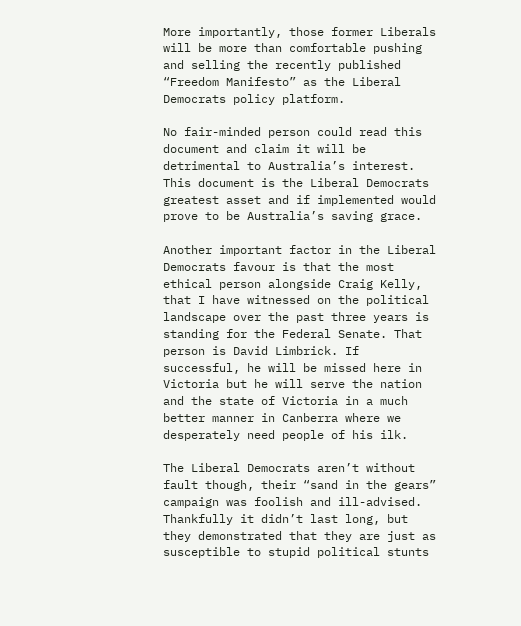More importantly, those former Liberals will be more than comfortable pushing and selling the recently published “Freedom Manifesto” as the Liberal Democrats policy platform.

No fair-minded person could read this document and claim it will be detrimental to Australia’s interest. This document is the Liberal Democrats greatest asset and if implemented would prove to be Australia’s saving grace.

Another important factor in the Liberal Democrats favour is that the most ethical person alongside Craig Kelly, that I have witnessed on the political landscape over the past three years is standing for the Federal Senate. That person is David Limbrick. If successful, he will be missed here in Victoria but he will serve the nation and the state of Victoria in a much better manner in Canberra where we desperately need people of his ilk.

The Liberal Democrats aren’t without fault though, their “sand in the gears” campaign was foolish and ill-advised. Thankfully it didn’t last long, but they demonstrated that they are just as susceptible to stupid political stunts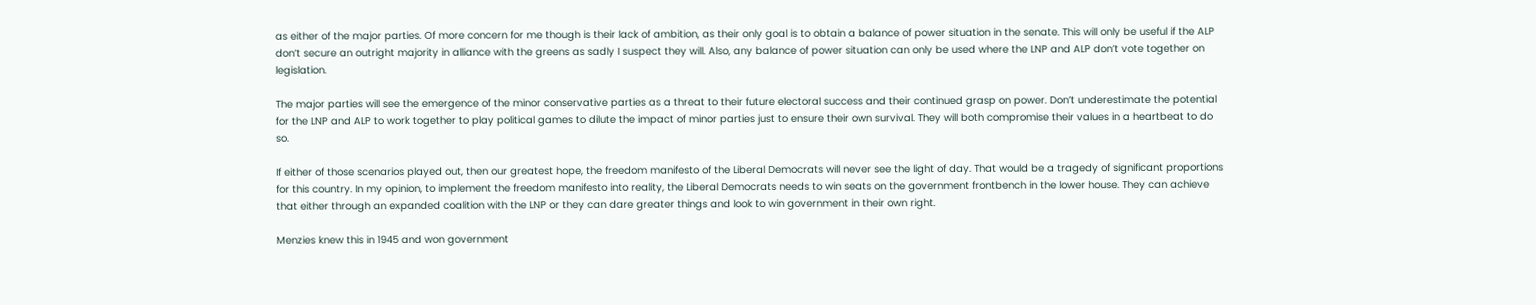as either of the major parties. Of more concern for me though is their lack of ambition, as their only goal is to obtain a balance of power situation in the senate. This will only be useful if the ALP don’t secure an outright majority in alliance with the greens as sadly I suspect they will. Also, any balance of power situation can only be used where the LNP and ALP don’t vote together on legislation.

The major parties will see the emergence of the minor conservative parties as a threat to their future electoral success and their continued grasp on power. Don’t underestimate the potential for the LNP and ALP to work together to play political games to dilute the impact of minor parties just to ensure their own survival. They will both compromise their values in a heartbeat to do so.

If either of those scenarios played out, then our greatest hope, the freedom manifesto of the Liberal Democrats will never see the light of day. That would be a tragedy of significant proportions for this country. In my opinion, to implement the freedom manifesto into reality, the Liberal Democrats needs to win seats on the government frontbench in the lower house. They can achieve that either through an expanded coalition with the LNP or they can dare greater things and look to win government in their own right.

Menzies knew this in 1945 and won government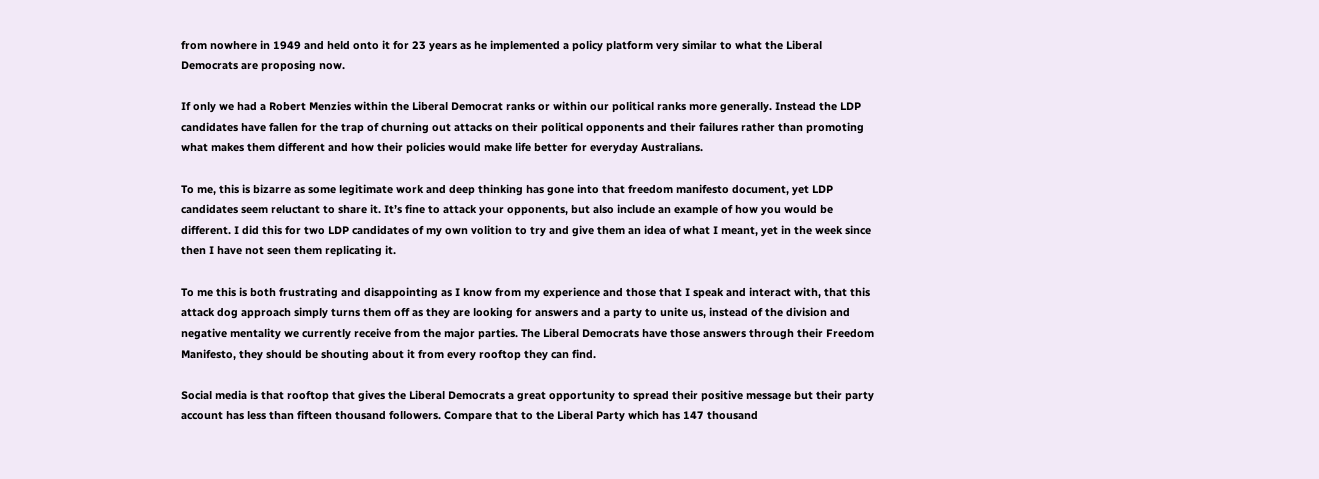from nowhere in 1949 and held onto it for 23 years as he implemented a policy platform very similar to what the Liberal Democrats are proposing now.

If only we had a Robert Menzies within the Liberal Democrat ranks or within our political ranks more generally. Instead the LDP candidates have fallen for the trap of churning out attacks on their political opponents and their failures rather than promoting what makes them different and how their policies would make life better for everyday Australians.

To me, this is bizarre as some legitimate work and deep thinking has gone into that freedom manifesto document, yet LDP candidates seem reluctant to share it. It’s fine to attack your opponents, but also include an example of how you would be different. I did this for two LDP candidates of my own volition to try and give them an idea of what I meant, yet in the week since then I have not seen them replicating it.

To me this is both frustrating and disappointing as I know from my experience and those that I speak and interact with, that this attack dog approach simply turns them off as they are looking for answers and a party to unite us, instead of the division and negative mentality we currently receive from the major parties. The Liberal Democrats have those answers through their Freedom Manifesto, they should be shouting about it from every rooftop they can find.

Social media is that rooftop that gives the Liberal Democrats a great opportunity to spread their positive message but their party account has less than fifteen thousand followers. Compare that to the Liberal Party which has 147 thousand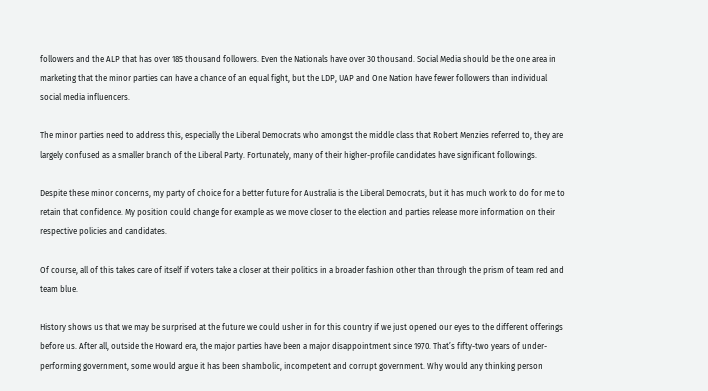followers and the ALP that has over 185 thousand followers. Even the Nationals have over 30 thousand. Social Media should be the one area in marketing that the minor parties can have a chance of an equal fight, but the LDP, UAP and One Nation have fewer followers than individual social media influencers.

The minor parties need to address this, especially the Liberal Democrats who amongst the middle class that Robert Menzies referred to, they are largely confused as a smaller branch of the Liberal Party. Fortunately, many of their higher-profile candidates have significant followings.

Despite these minor concerns, my party of choice for a better future for Australia is the Liberal Democrats, but it has much work to do for me to retain that confidence. My position could change for example as we move closer to the election and parties release more information on their respective policies and candidates.

Of course, all of this takes care of itself if voters take a closer at their politics in a broader fashion other than through the prism of team red and team blue.

History shows us that we may be surprised at the future we could usher in for this country if we just opened our eyes to the different offerings before us. After all, outside the Howard era, the major parties have been a major disappointment since 1970. That’s fifty-two years of under-performing government, some would argue it has been shambolic, incompetent and corrupt government. Why would any thinking person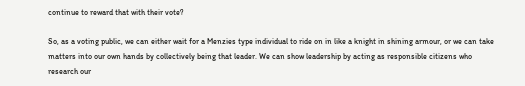continue to reward that with their vote?

So, as a voting public, we can either wait for a Menzies type individual to ride on in like a knight in shining armour, or we can take matters into our own hands by collectively being that leader. We can show leadership by acting as responsible citizens who research our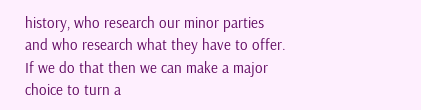history, who research our minor parties and who research what they have to offer. If we do that then we can make a major choice to turn a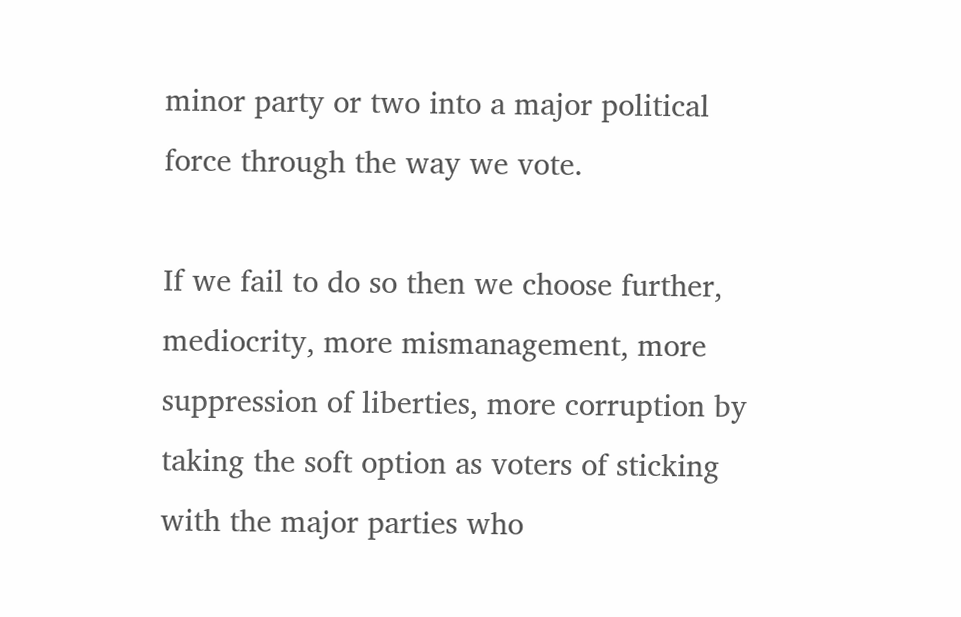minor party or two into a major political force through the way we vote.

If we fail to do so then we choose further, mediocrity, more mismanagement, more suppression of liberties, more corruption by taking the soft option as voters of sticking with the major parties who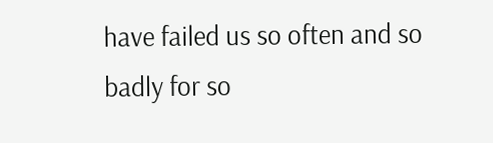have failed us so often and so badly for so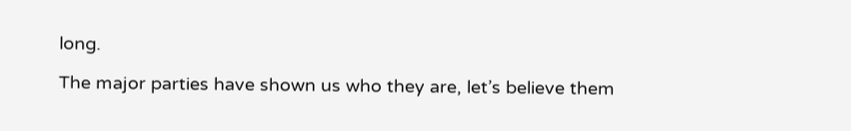long.

The major parties have shown us who they are, let’s believe them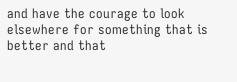and have the courage to look elsewhere for something that is better and that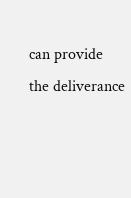can provide the deliverance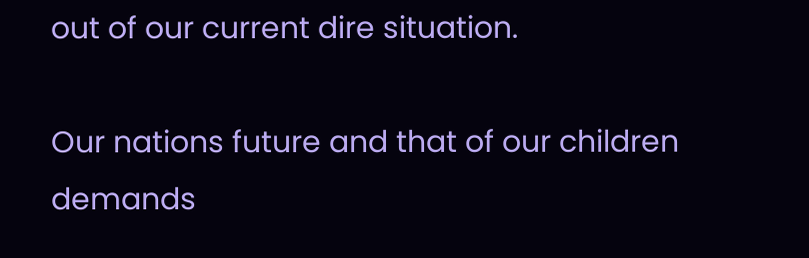out of our current dire situation.

Our nations future and that of our children demands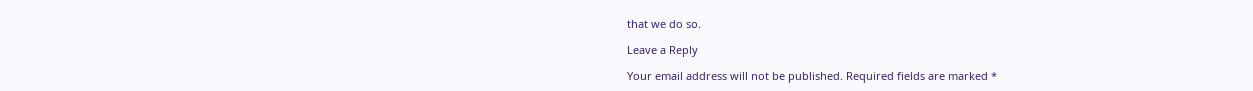that we do so.

Leave a Reply

Your email address will not be published. Required fields are marked *